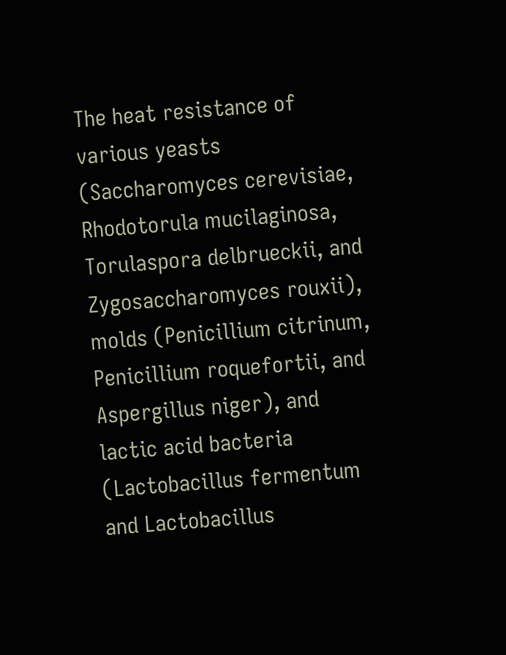The heat resistance of various yeasts (Saccharomyces cerevisiae, Rhodotorula mucilaginosa, Torulaspora delbrueckii, and Zygosaccharomyces rouxii), molds (Penicillium citrinum, Penicillium roquefortii, and Aspergillus niger), and lactic acid bacteria (Lactobacillus fermentum and Lactobacillus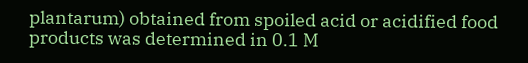plantarum) obtained from spoiled acid or acidified food products was determined in 0.1 M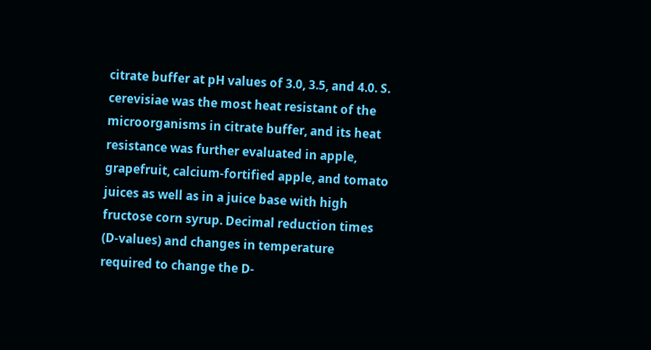citrate buffer at pH values of 3.0, 3.5, and 4.0. S. cerevisiae was the most heat resistant of the microorganisms in citrate buffer, and its heat resistance was further evaluated in apple, grapefruit, calcium-fortified apple, and tomato juices as well as in a juice base with high fructose corn syrup. Decimal reduction times (D-values) and changes in temperature required to change the D-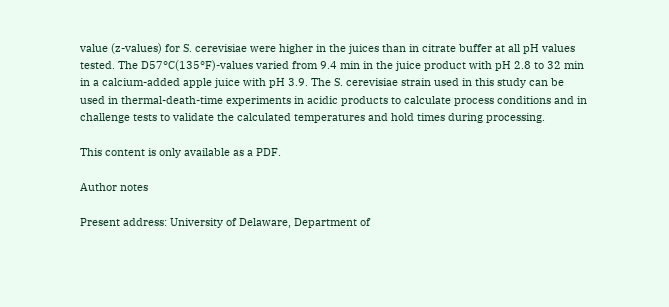value (z-values) for S. cerevisiae were higher in the juices than in citrate buffer at all pH values tested. The D57°C(135°F)-values varied from 9.4 min in the juice product with pH 2.8 to 32 min in a calcium-added apple juice with pH 3.9. The S. cerevisiae strain used in this study can be used in thermal-death-time experiments in acidic products to calculate process conditions and in challenge tests to validate the calculated temperatures and hold times during processing.

This content is only available as a PDF.

Author notes

Present address: University of Delaware, Department of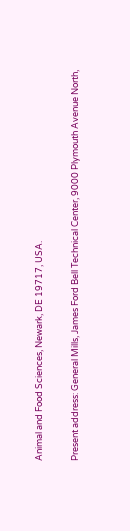Animal and Food Sciences, Newark, DE 19717, USA.

Present address: General Mills, James Ford Bell Technical Center, 9000 Plymouth Avenue North,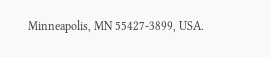Minneapolis, MN 55427-3899, USA.